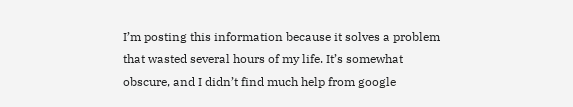I’m posting this information because it solves a problem that wasted several hours of my life. It’s somewhat obscure, and I didn’t find much help from google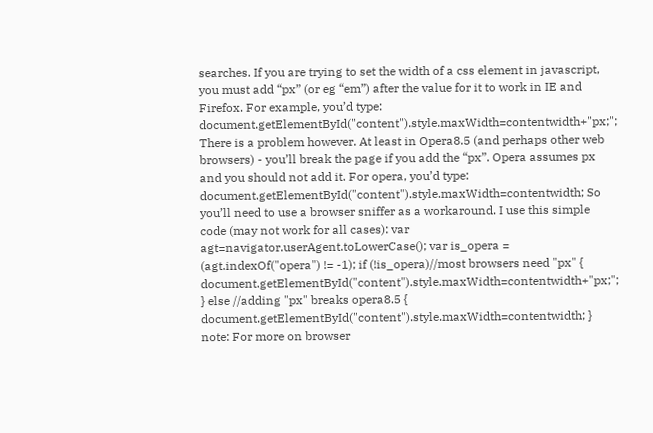searches. If you are trying to set the width of a css element in javascript, you must add “px” (or eg “em”) after the value for it to work in IE and Firefox. For example, you’d type: document.getElementById("content").style.maxWidth=contentwidth+"px;"; There is a problem however. At least in Opera8.5 (and perhaps other web browsers) - you’ll break the page if you add the “px”. Opera assumes px and you should not add it. For opera, you’d type: document.getElementById("content").style.maxWidth=contentwidth; So you’ll need to use a browser sniffer as a workaround. I use this simple code (may not work for all cases): var agt=navigator.userAgent.toLowerCase(); var is_opera = (agt.indexOf("opera") != -1); if (!is_opera)//most browsers need "px" { document.getElementById("content").style.maxWidth=contentwidth+"px;"; } else //adding "px" breaks opera8.5 { document.getElementById("content").style.maxWidth=contentwidth; } note: For more on browser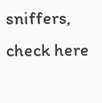sniffers, check here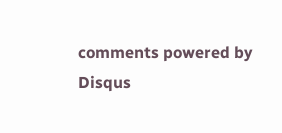comments powered by Disqus